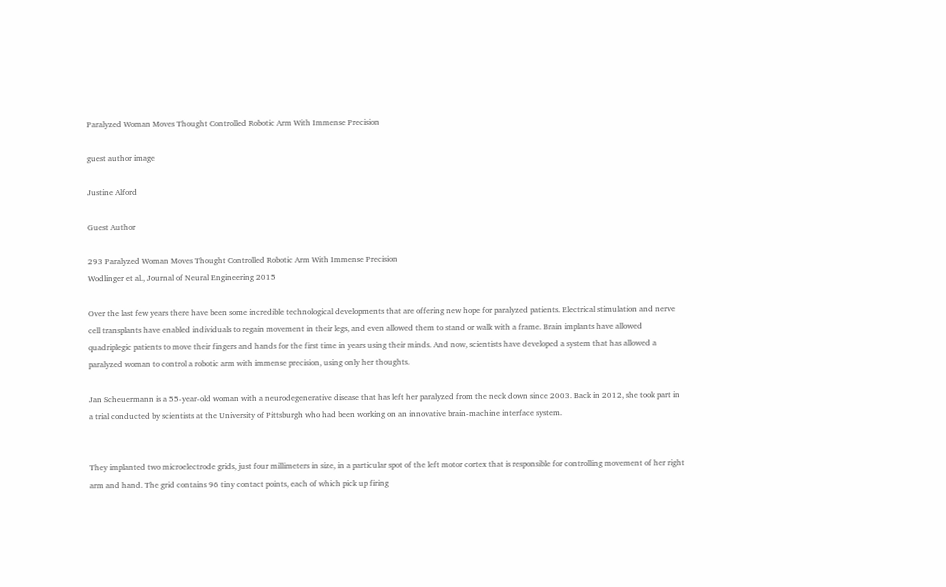Paralyzed Woman Moves Thought Controlled Robotic Arm With Immense Precision

guest author image

Justine Alford

Guest Author

293 Paralyzed Woman Moves Thought Controlled Robotic Arm With Immense Precision
Wodlinger et al., Journal of Neural Engineering 2015

Over the last few years there have been some incredible technological developments that are offering new hope for paralyzed patients. Electrical stimulation and nerve cell transplants have enabled individuals to regain movement in their legs, and even allowed them to stand or walk with a frame. Brain implants have allowed quadriplegic patients to move their fingers and hands for the first time in years using their minds. And now, scientists have developed a system that has allowed a paralyzed woman to control a robotic arm with immense precision, using only her thoughts.

Jan Scheuermann is a 55-year-old woman with a neurodegenerative disease that has left her paralyzed from the neck down since 2003. Back in 2012, she took part in a trial conducted by scientists at the University of Pittsburgh who had been working on an innovative brain-machine interface system.


They implanted two microelectrode grids, just four millimeters in size, in a particular spot of the left motor cortex that is responsible for controlling movement of her right arm and hand. The grid contains 96 tiny contact points, each of which pick up firing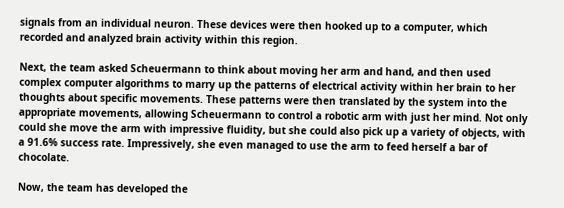signals from an individual neuron. These devices were then hooked up to a computer, which recorded and analyzed brain activity within this region.

Next, the team asked Scheuermann to think about moving her arm and hand, and then used complex computer algorithms to marry up the patterns of electrical activity within her brain to her thoughts about specific movements. These patterns were then translated by the system into the appropriate movements, allowing Scheuermann to control a robotic arm with just her mind. Not only could she move the arm with impressive fluidity, but she could also pick up a variety of objects, with a 91.6% success rate. Impressively, she even managed to use the arm to feed herself a bar of chocolate.

Now, the team has developed the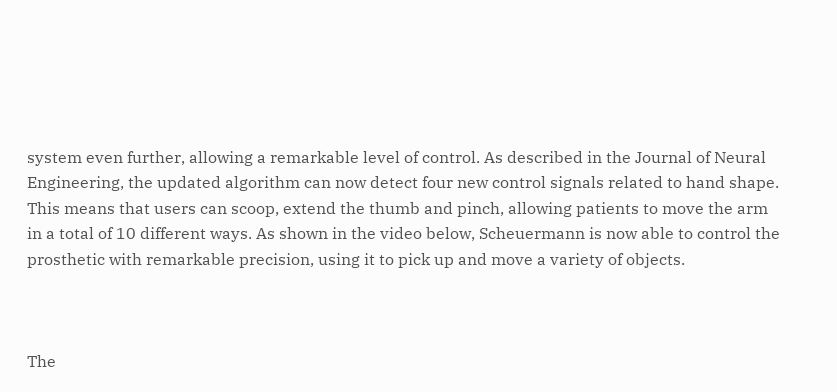system even further, allowing a remarkable level of control. As described in the Journal of Neural Engineering, the updated algorithm can now detect four new control signals related to hand shape. This means that users can scoop, extend the thumb and pinch, allowing patients to move the arm in a total of 10 different ways. As shown in the video below, Scheuermann is now able to control the prosthetic with remarkable precision, using it to pick up and move a variety of objects.



The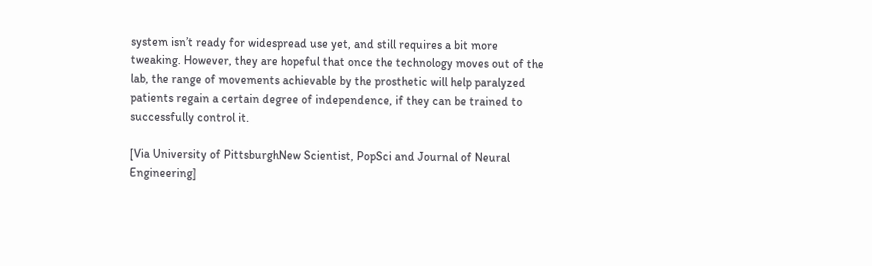system isn’t ready for widespread use yet, and still requires a bit more tweaking. However, they are hopeful that once the technology moves out of the lab, the range of movements achievable by the prosthetic will help paralyzed patients regain a certain degree of independence, if they can be trained to successfully control it.

[Via University of PittsburghNew Scientist, PopSci and Journal of Neural Engineering]